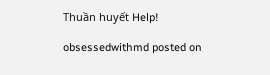Thuần huyết Help!

obsessedwithmd posted on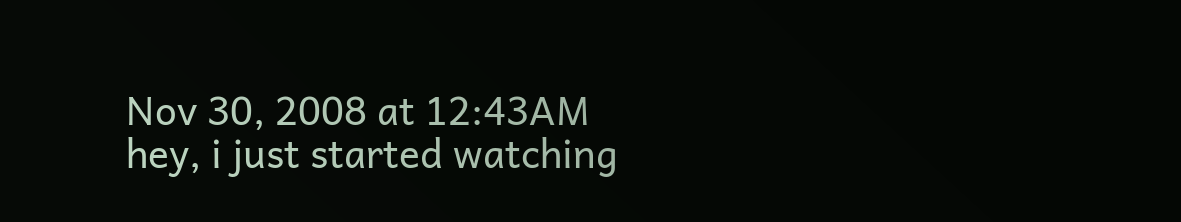Nov 30, 2008 at 12:43AM
hey, i just started watching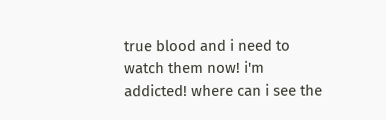true blood and i need to watch them now! i'm addicted! where can i see the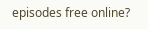episodes free online?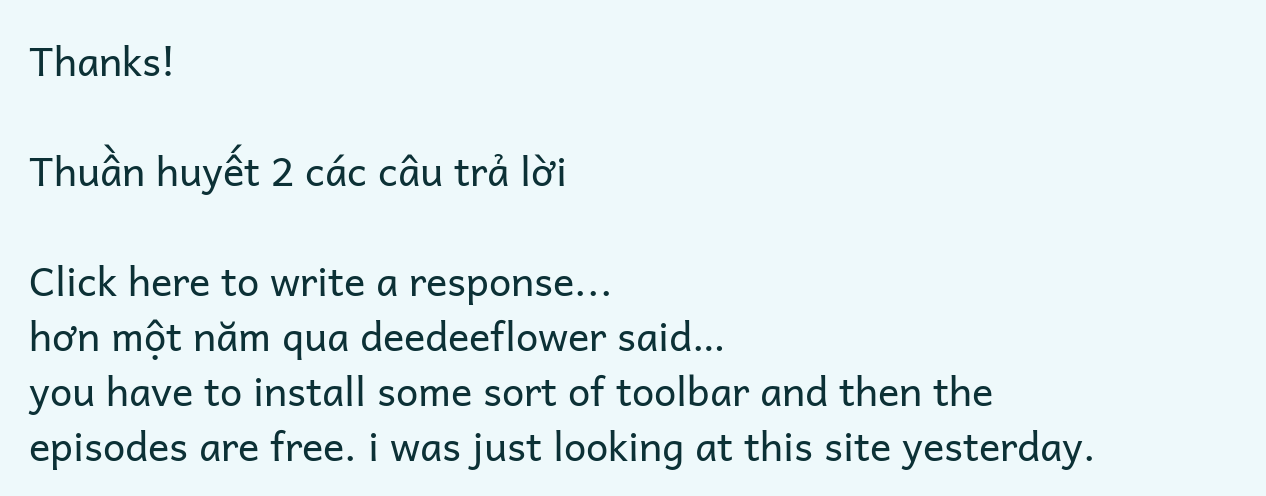Thanks!

Thuần huyết 2 các câu trả lời

Click here to write a response...
hơn một năm qua deedeeflower said…
you have to install some sort of toolbar and then the episodes are free. i was just looking at this site yesterday.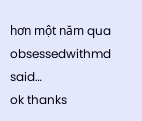hơn một năm qua obsessedwithmd said…
ok thanks